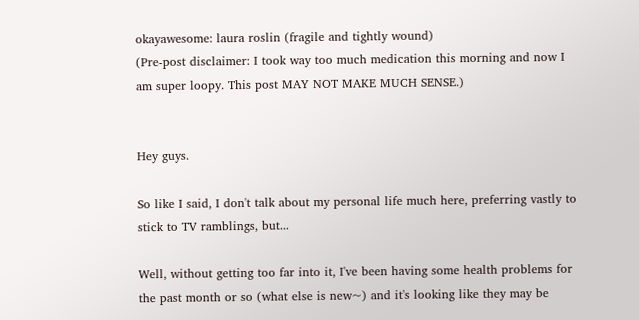okayawesome: laura roslin (fragile and tightly wound)
(Pre-post disclaimer: I took way too much medication this morning and now I am super loopy. This post MAY NOT MAKE MUCH SENSE.)


Hey guys.

So like I said, I don't talk about my personal life much here, preferring vastly to stick to TV ramblings, but...

Well, without getting too far into it, I've been having some health problems for the past month or so (what else is new~) and it's looking like they may be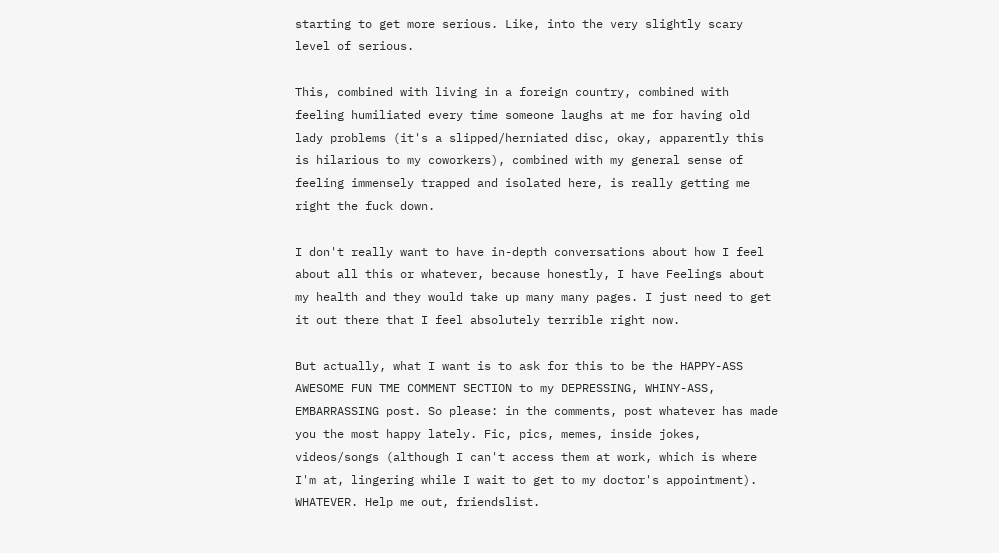starting to get more serious. Like, into the very slightly scary level of serious.

This, combined with living in a foreign country, combined with feeling humiliated every time someone laughs at me for having old lady problems (it's a slipped/herniated disc, okay, apparently this is hilarious to my coworkers), combined with my general sense of feeling immensely trapped and isolated here, is really getting me right the fuck down.

I don't really want to have in-depth conversations about how I feel about all this or whatever, because honestly, I have Feelings about my health and they would take up many many pages. I just need to get it out there that I feel absolutely terrible right now.

But actually, what I want is to ask for this to be the HAPPY-ASS AWESOME FUN TME COMMENT SECTION to my DEPRESSING, WHINY-ASS, EMBARRASSING post. So please: in the comments, post whatever has made you the most happy lately. Fic, pics, memes, inside jokes, videos/songs (although I can't access them at work, which is where I'm at, lingering while I wait to get to my doctor's appointment). WHATEVER. Help me out, friendslist.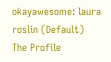okayawesome: laura roslin (Default)
The Profile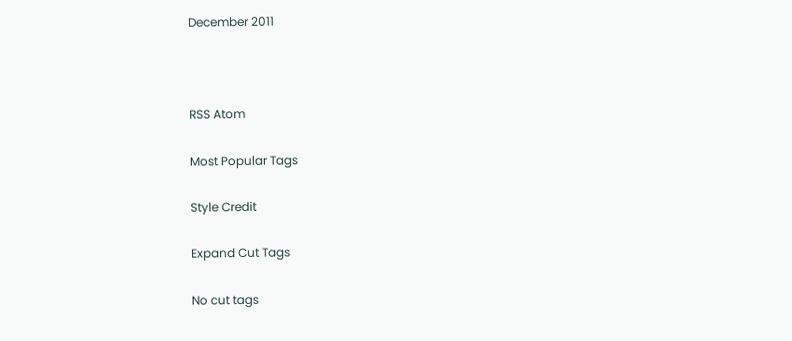December 2011



RSS Atom

Most Popular Tags

Style Credit

Expand Cut Tags

No cut tags